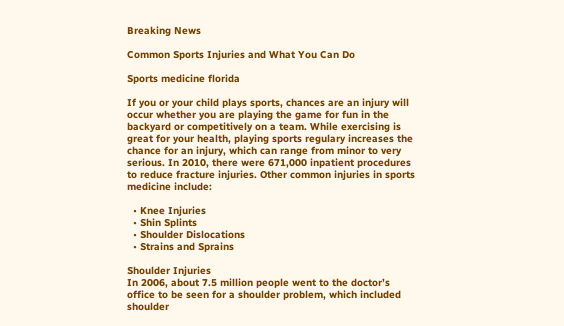Breaking News

Common Sports Injuries and What You Can Do

Sports medicine florida

If you or your child plays sports, chances are an injury will occur whether you are playing the game for fun in the backyard or competitively on a team. While exercising is great for your health, playing sports regulary increases the chance for an injury, which can range from minor to very serious. In 2010, there were 671,000 inpatient procedures to reduce fracture injuries. Other common injuries in sports medicine include:

  • Knee Injuries
  • Shin Splints
  • Shoulder Dislocations
  • Strains and Sprains

Shoulder Injuries
In 2006, about 7.5 million people went to the doctor’s office to be seen for a shoulder problem, which included shoulder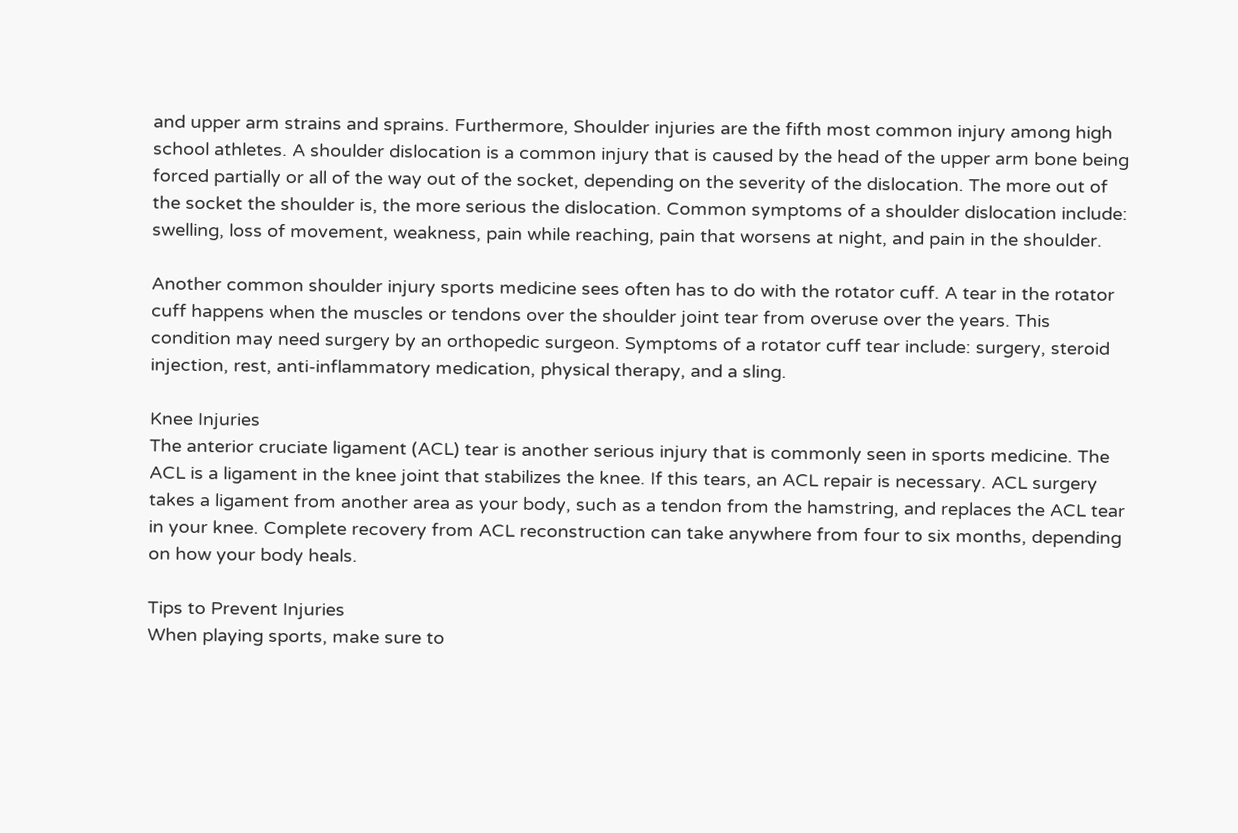and upper arm strains and sprains. Furthermore, Shoulder injuries are the fifth most common injury among high school athletes. A shoulder dislocation is a common injury that is caused by the head of the upper arm bone being forced partially or all of the way out of the socket, depending on the severity of the dislocation. The more out of the socket the shoulder is, the more serious the dislocation. Common symptoms of a shoulder dislocation include: swelling, loss of movement, weakness, pain while reaching, pain that worsens at night, and pain in the shoulder.

Another common shoulder injury sports medicine sees often has to do with the rotator cuff. A tear in the rotator cuff happens when the muscles or tendons over the shoulder joint tear from overuse over the years. This condition may need surgery by an orthopedic surgeon. Symptoms of a rotator cuff tear include: surgery, steroid injection, rest, anti-inflammatory medication, physical therapy, and a sling.

Knee Injuries
The anterior cruciate ligament (ACL) tear is another serious injury that is commonly seen in sports medicine. The ACL is a ligament in the knee joint that stabilizes the knee. If this tears, an ACL repair is necessary. ACL surgery takes a ligament from another area as your body, such as a tendon from the hamstring, and replaces the ACL tear in your knee. Complete recovery from ACL reconstruction can take anywhere from four to six months, depending on how your body heals.

Tips to Prevent Injuries
When playing sports, make sure to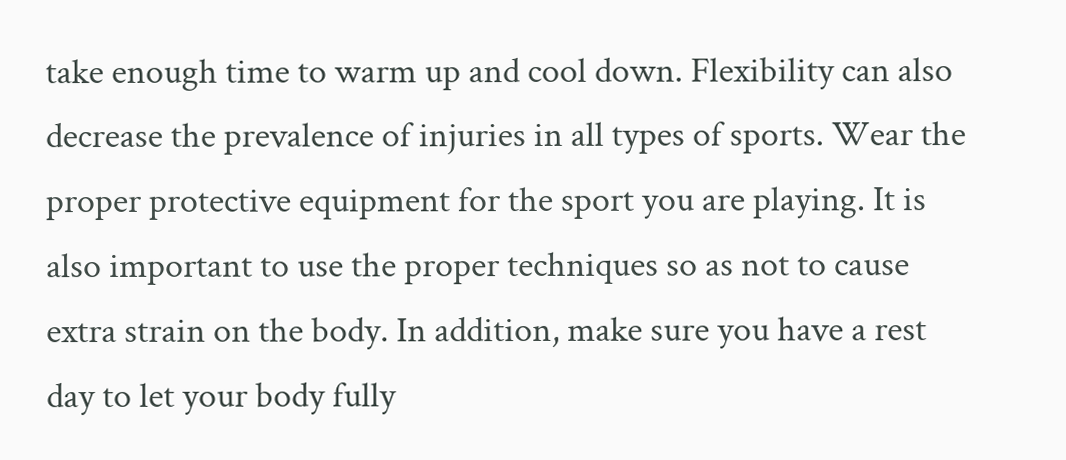take enough time to warm up and cool down. Flexibility can also decrease the prevalence of injuries in all types of sports. Wear the proper protective equipment for the sport you are playing. It is also important to use the proper techniques so as not to cause extra strain on the body. In addition, make sure you have a rest day to let your body fully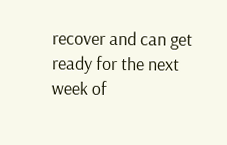recover and can get ready for the next week of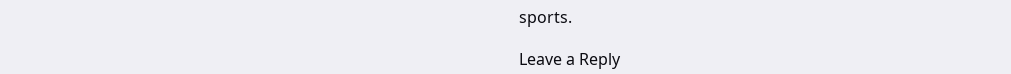sports.

Leave a Reply